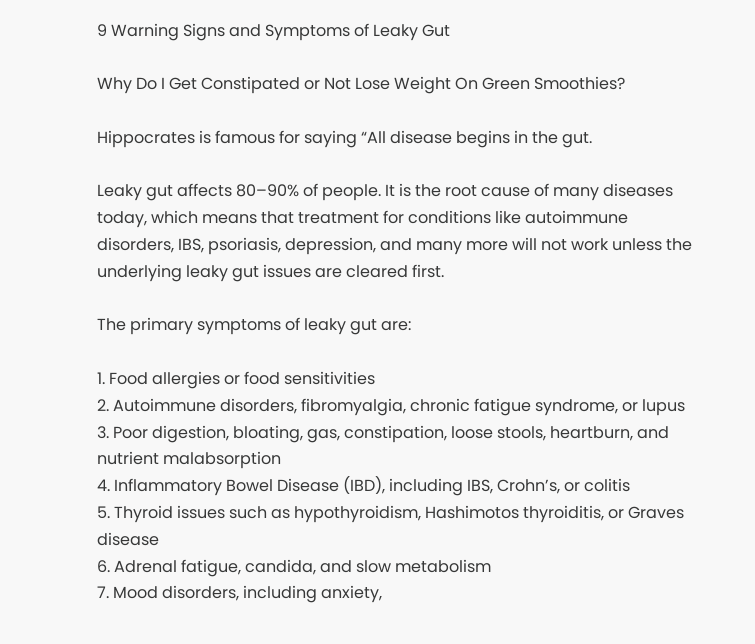9 Warning Signs and Symptoms of Leaky Gut

Why Do I Get Constipated or Not Lose Weight On Green Smoothies?

Hippocrates is famous for saying “All disease begins in the gut.

Leaky gut affects 80–90% of people. It is the root cause of many diseases today, which means that treatment for conditions like autoimmune disorders, IBS, psoriasis, depression, and many more will not work unless the underlying leaky gut issues are cleared first.

The primary symptoms of leaky gut are:

1. Food allergies or food sensitivities
2. Autoimmune disorders, fibromyalgia, chronic fatigue syndrome, or lupus
3. Poor digestion, bloating, gas, constipation, loose stools, heartburn, and nutrient malabsorption
4. Inflammatory Bowel Disease (IBD), including IBS, Crohn’s, or colitis
5. Thyroid issues such as hypothyroidism, Hashimotos thyroiditis, or Graves disease
6. Adrenal fatigue, candida, and slow metabolism
7. Mood disorders, including anxiety,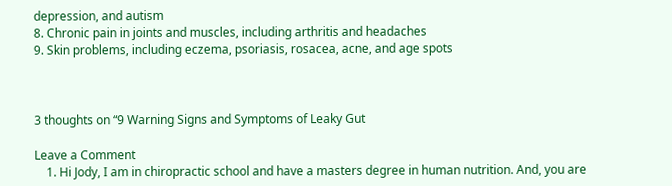depression, and autism
8. Chronic pain in joints and muscles, including arthritis and headaches
9. Skin problems, including eczema, psoriasis, rosacea, acne, and age spots



3 thoughts on “9 Warning Signs and Symptoms of Leaky Gut

Leave a Comment
    1. Hi Jody, I am in chiropractic school and have a masters degree in human nutrition. And, you are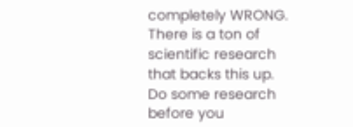completely WRONG. There is a ton of scientific research that backs this up. Do some research before you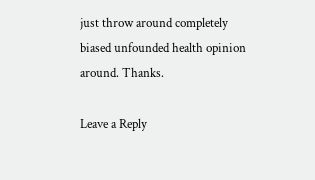just throw around completely biased unfounded health opinion around. Thanks.

Leave a Reply